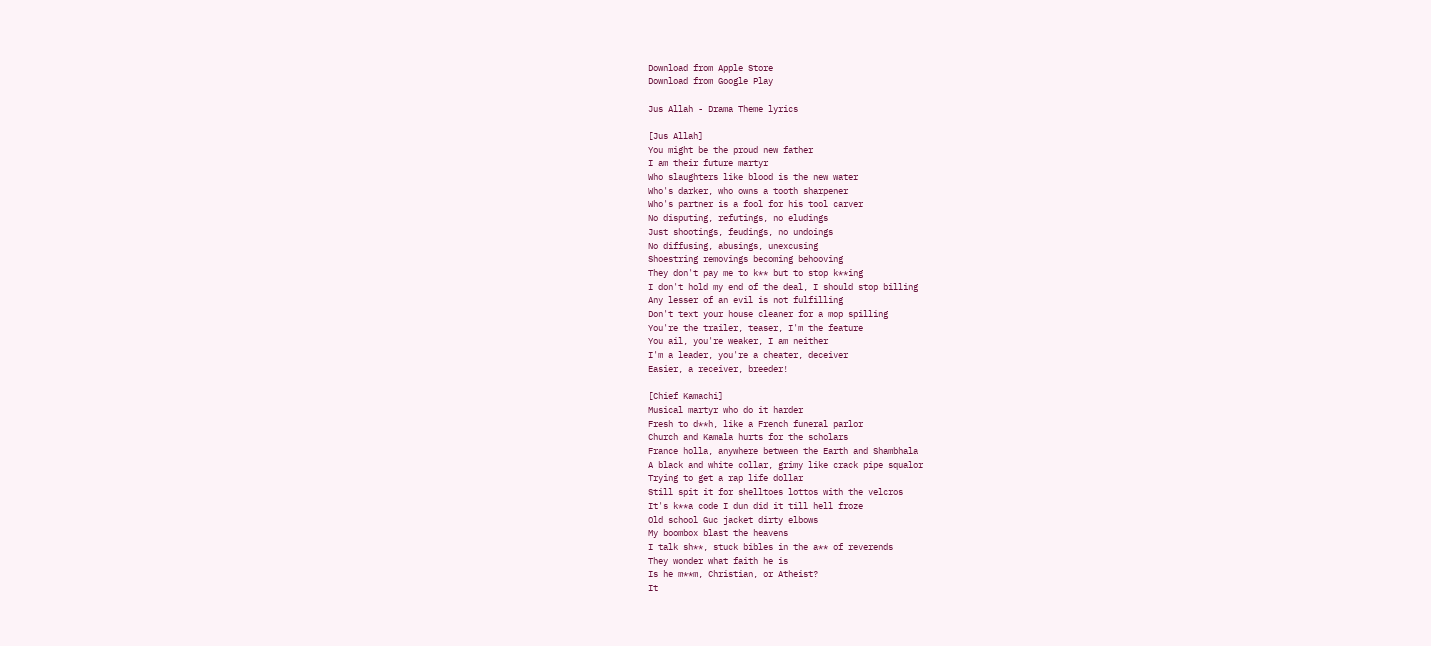Download from Apple Store
Download from Google Play

Jus Allah - Drama Theme lyrics

[Jus Allah]
You might be the proud new father
I am their future martyr
Who slaughters like blood is the new water
Who's darker, who owns a tooth sharpener
Who's partner is a fool for his tool carver
No disputing, refutings, no eludings
Just shootings, feudings, no undoings
No diffusing, abusings, unexcusing
Shoestring removings becoming behooving
They don't pay me to k** but to stop k**ing
I don't hold my end of the deal, I should stop billing
Any lesser of an evil is not fulfilling
Don't text your house cleaner for a mop spilling
You're the trailer, teaser, I'm the feature
You ail, you're weaker, I am neither
I'm a leader, you're a cheater, deceiver
Easier, a receiver, breeder!

[Chief Kamachi]
Musical martyr who do it harder
Fresh to d**h, like a French funeral parlor
Church and Kamala hurts for the scholars
France holla, anywhere between the Earth and Shambhala
A black and white collar, grimy like crack pipe squalor
Trying to get a rap life dollar
Still spit it for shelltoes lottos with the velcros
It's k**a code I dun did it till hell froze
Old school Guc jacket dirty elbows
My boombox blast the heavens
I talk sh**, stuck bibles in the a** of reverends
They wonder what faith he is
Is he m**m, Christian, or Atheist?
It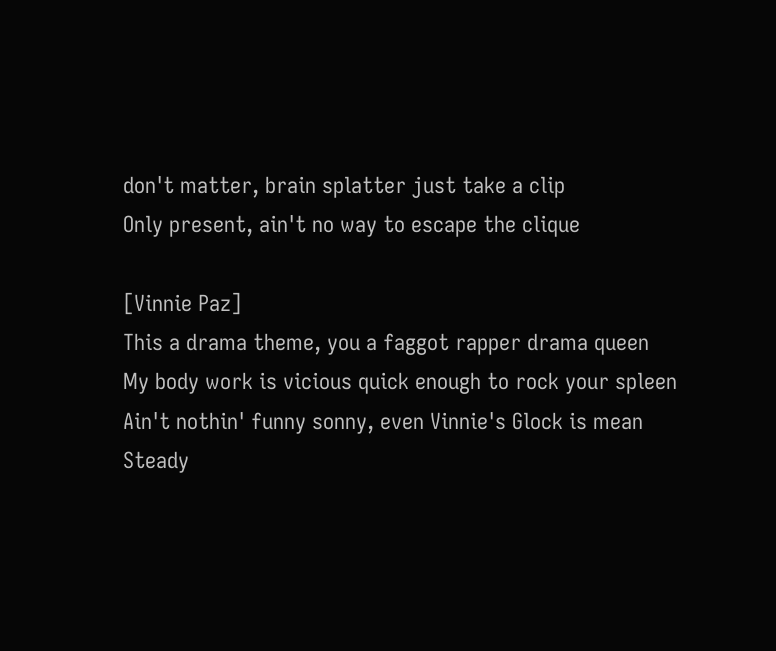don't matter, brain splatter just take a clip
Only present, ain't no way to escape the clique

[Vinnie Paz]
This a drama theme, you a faggot rapper drama queen
My body work is vicious quick enough to rock your spleen
Ain't nothin' funny sonny, even Vinnie's Glock is mean
Steady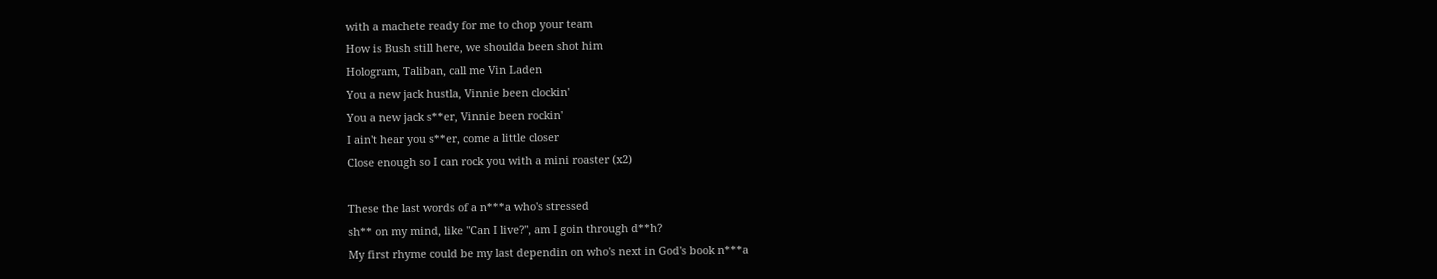with a machete ready for me to chop your team
How is Bush still here, we shoulda been shot him
Hologram, Taliban, call me Vin Laden
You a new jack hustla, Vinnie been clockin'
You a new jack s**er, Vinnie been rockin'
I ain't hear you s**er, come a little closer
Close enough so I can rock you with a mini roaster (x2)

These the last words of a n***a who's stressed
sh** on my mind, like "Can I live?", am I goin through d**h?
My first rhyme could be my last dependin on who's next in God's book n***a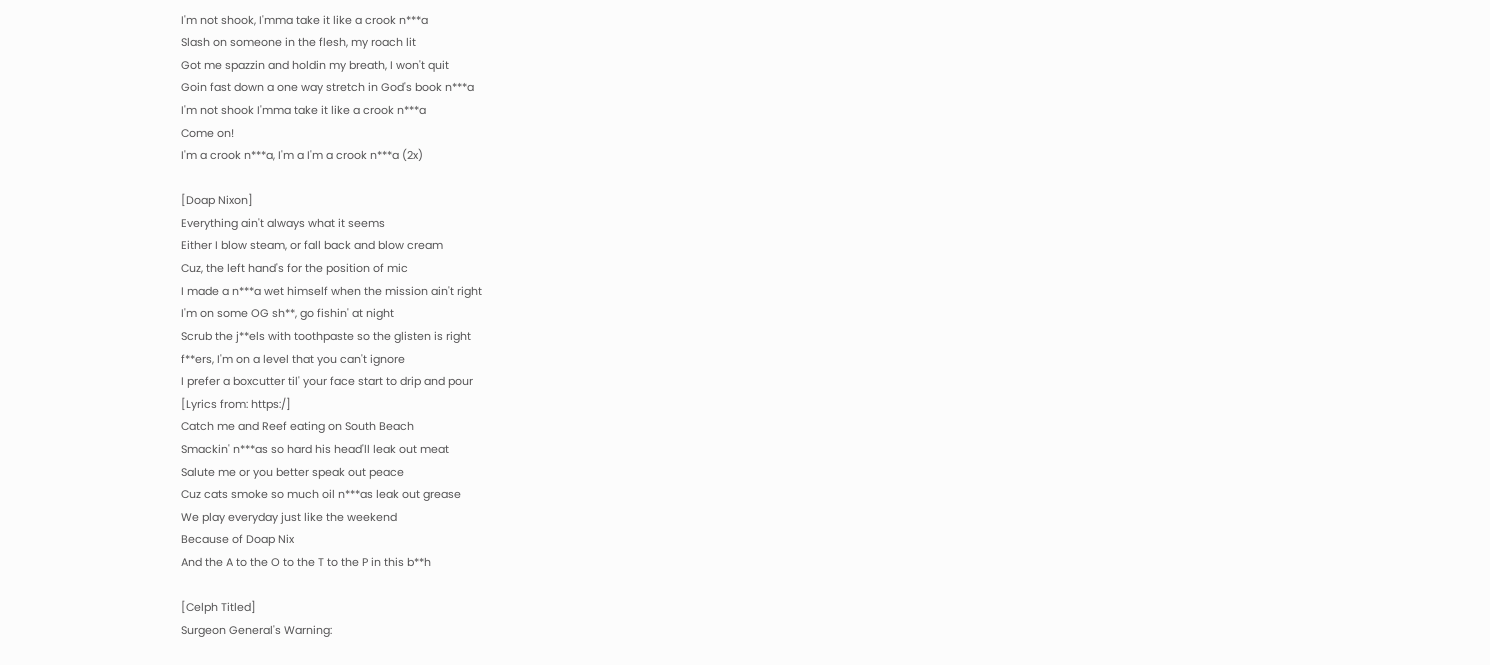I'm not shook, I'mma take it like a crook n***a
Slash on someone in the flesh, my roach lit
Got me spazzin and holdin my breath, I won't quit
Goin fast down a one way stretch in God's book n***a
I'm not shook I'mma take it like a crook n***a
Come on!
I'm a crook n***a, I'm a I'm a crook n***a (2x)

[Doap Nixon]
Everything ain't always what it seems
Either I blow steam, or fall back and blow cream
Cuz, the left hand's for the position of mic
I made a n***a wet himself when the mission ain't right
I'm on some OG sh**, go fishin' at night
Scrub the j**els with toothpaste so the glisten is right
f**ers, I'm on a level that you can't ignore
I prefer a boxcutter til' your face start to drip and pour
[Lyrics from: https:/]
Catch me and Reef eating on South Beach
Smackin' n***as so hard his head'll leak out meat
Salute me or you better speak out peace
Cuz cats smoke so much oil n***as leak out grease
We play everyday just like the weekend
Because of Doap Nix
And the A to the O to the T to the P in this b**h

[Celph Titled]
Surgeon General's Warning: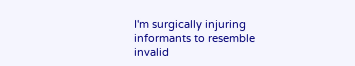I'm surgically injuring informants to resemble invalid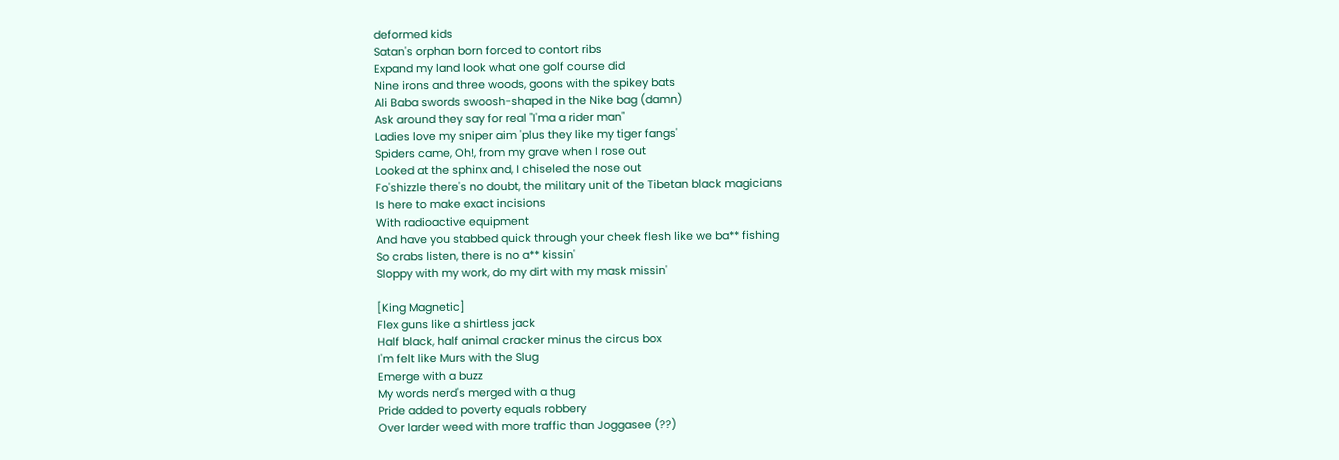deformed kids
Satan's orphan born forced to contort ribs
Expand my land look what one golf course did
Nine irons and three woods, goons with the spikey bats
Ali Baba swords swoosh-shaped in the Nike bag (damn)
Ask around they say for real "I'ma a rider man"
Ladies love my sniper aim 'plus they like my tiger fangs'
Spiders came, Oh!, from my grave when I rose out
Looked at the sphinx and, I chiseled the nose out
Fo'shizzle there's no doubt, the military unit of the Tibetan black magicians
Is here to make exact incisions
With radioactive equipment
And have you stabbed quick through your cheek flesh like we ba** fishing
So crabs listen, there is no a** kissin'
Sloppy with my work, do my dirt with my mask missin'

[King Magnetic]
Flex guns like a shirtless jack
Half black, half animal cracker minus the circus box
I'm felt like Murs with the Slug
Emerge with a buzz
My words nerd's merged with a thug
Pride added to poverty equals robbery
Over larder weed with more traffic than Joggasee (??)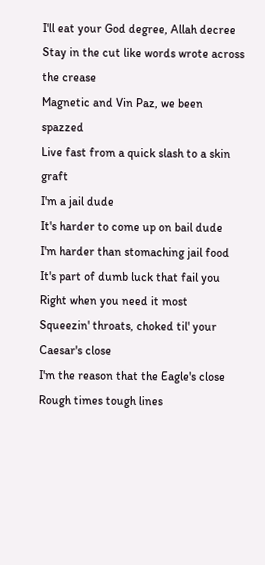I'll eat your God degree, Allah decree
Stay in the cut like words wrote across the crease
Magnetic and Vin Paz, we been spazzed
Live fast from a quick slash to a skin graft
I'm a jail dude
It's harder to come up on bail dude
I'm harder than stomaching jail food
It's part of dumb luck that fail you
Right when you need it most
Squeezin' throats, choked til' your Caesar's close
I'm the reason that the Eagle's close
Rough times tough lines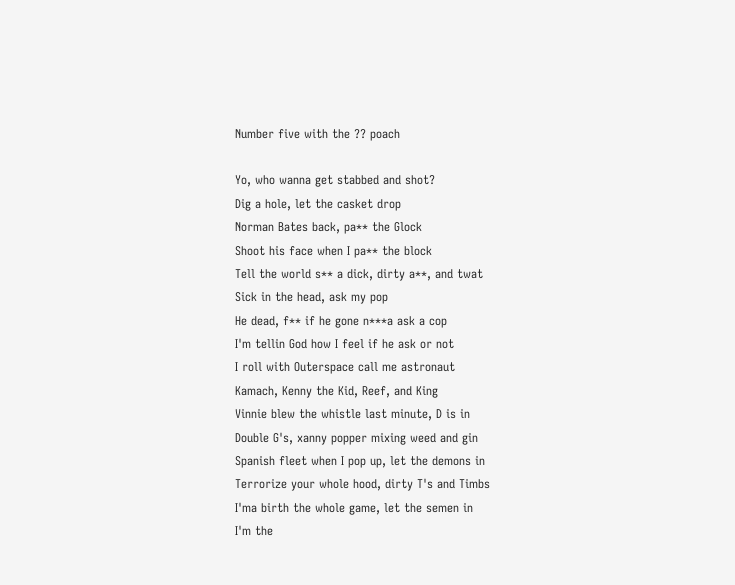Number five with the ?? poach

Yo, who wanna get stabbed and shot?
Dig a hole, let the casket drop
Norman Bates back, pa** the Glock
Shoot his face when I pa** the block
Tell the world s** a dick, dirty a**, and twat
Sick in the head, ask my pop
He dead, f** if he gone n***a ask a cop
I'm tellin God how I feel if he ask or not
I roll with Outerspace call me astronaut
Kamach, Kenny the Kid, Reef, and King
Vinnie blew the whistle last minute, D is in
Double G's, xanny popper mixing weed and gin
Spanish fleet when I pop up, let the demons in
Terrorize your whole hood, dirty T's and Timbs
I'ma birth the whole game, let the semen in
I'm the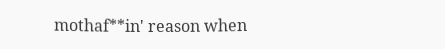mothaf**in' reason when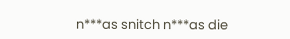n***as snitch n***as die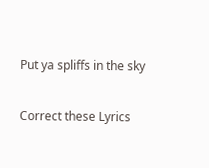Put ya spliffs in the sky

Correct these Lyrics